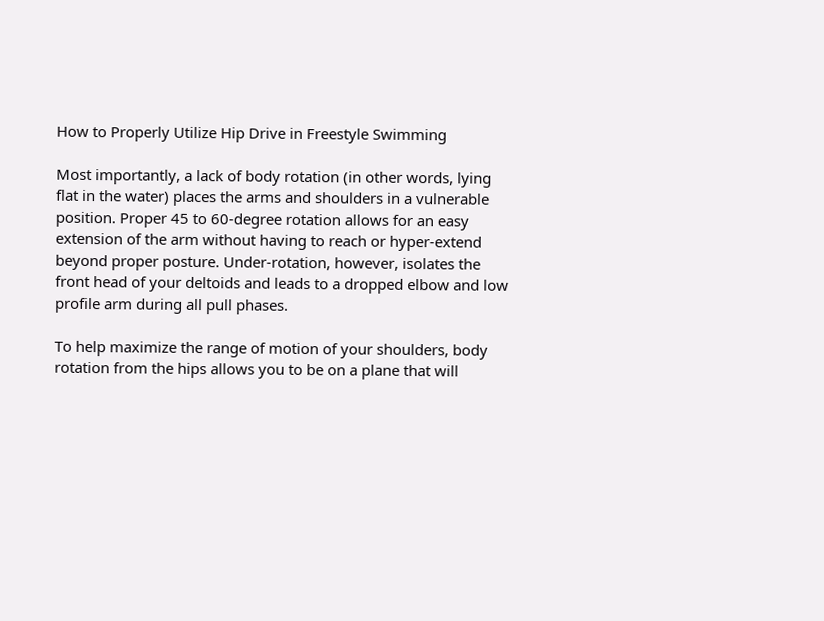How to Properly Utilize Hip Drive in Freestyle Swimming

Most importantly, a lack of body rotation (in other words, lying flat in the water) places the arms and shoulders in a vulnerable position. Proper 45 to 60-degree rotation allows for an easy extension of the arm without having to reach or hyper-extend beyond proper posture. Under-rotation, however, isolates the front head of your deltoids and leads to a dropped elbow and low profile arm during all pull phases.

To help maximize the range of motion of your shoulders, body rotation from the hips allows you to be on a plane that will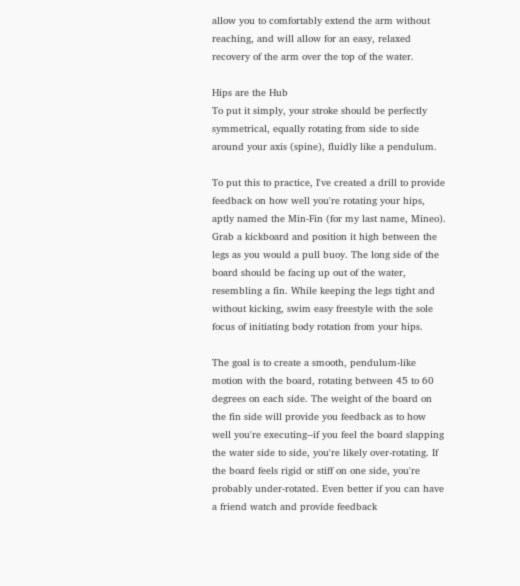allow you to comfortably extend the arm without reaching, and will allow for an easy, relaxed recovery of the arm over the top of the water.

Hips are the Hub
To put it simply, your stroke should be perfectly symmetrical, equally rotating from side to side around your axis (spine), fluidly like a pendulum.

To put this to practice, I've created a drill to provide feedback on how well you're rotating your hips, aptly named the Min-Fin (for my last name, Mineo). Grab a kickboard and position it high between the legs as you would a pull buoy. The long side of the board should be facing up out of the water, resembling a fin. While keeping the legs tight and without kicking, swim easy freestyle with the sole focus of initiating body rotation from your hips.

The goal is to create a smooth, pendulum-like motion with the board, rotating between 45 to 60 degrees on each side. The weight of the board on the fin side will provide you feedback as to how well you're executing--if you feel the board slapping the water side to side, you're likely over-rotating. If the board feels rigid or stiff on one side, you're probably under-rotated. Even better if you can have a friend watch and provide feedback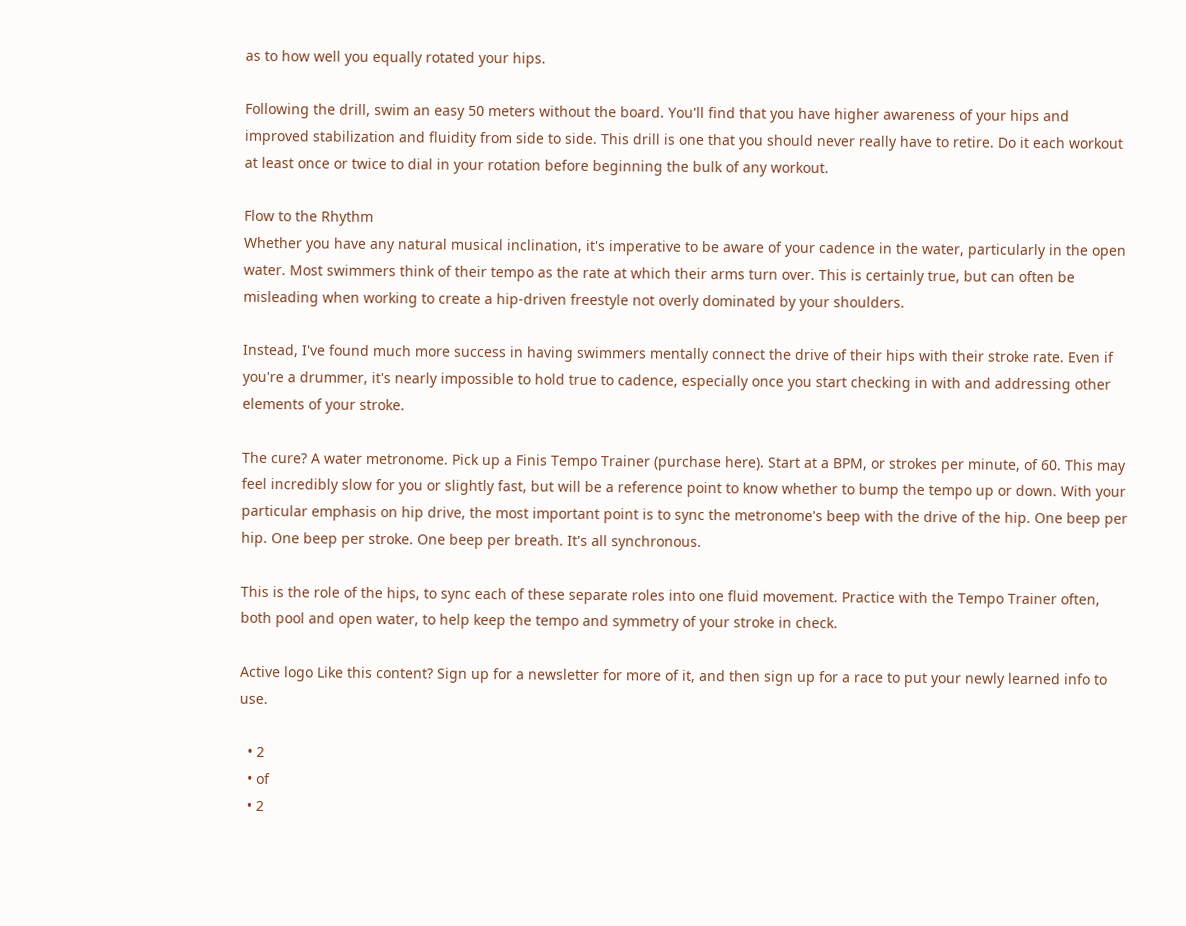as to how well you equally rotated your hips.

Following the drill, swim an easy 50 meters without the board. You'll find that you have higher awareness of your hips and improved stabilization and fluidity from side to side. This drill is one that you should never really have to retire. Do it each workout at least once or twice to dial in your rotation before beginning the bulk of any workout.

Flow to the Rhythm
Whether you have any natural musical inclination, it's imperative to be aware of your cadence in the water, particularly in the open water. Most swimmers think of their tempo as the rate at which their arms turn over. This is certainly true, but can often be misleading when working to create a hip-driven freestyle not overly dominated by your shoulders.

Instead, I've found much more success in having swimmers mentally connect the drive of their hips with their stroke rate. Even if you're a drummer, it's nearly impossible to hold true to cadence, especially once you start checking in with and addressing other elements of your stroke.

The cure? A water metronome. Pick up a Finis Tempo Trainer (purchase here). Start at a BPM, or strokes per minute, of 60. This may feel incredibly slow for you or slightly fast, but will be a reference point to know whether to bump the tempo up or down. With your particular emphasis on hip drive, the most important point is to sync the metronome's beep with the drive of the hip. One beep per hip. One beep per stroke. One beep per breath. It's all synchronous.

This is the role of the hips, to sync each of these separate roles into one fluid movement. Practice with the Tempo Trainer often, both pool and open water, to help keep the tempo and symmetry of your stroke in check.

Active logo Like this content? Sign up for a newsletter for more of it, and then sign up for a race to put your newly learned info to use.

  • 2
  • of
  • 2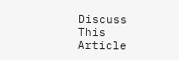Discuss This Article